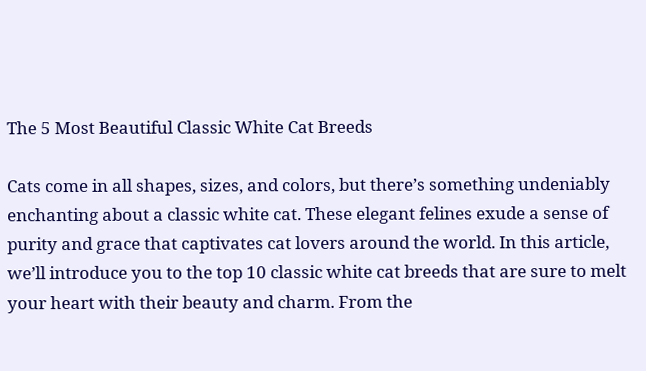The 5 Most Beautiful Classic White Cat Breeds

Cats come in all shapes, sizes, and colors, but there’s something undeniably enchanting about a classic white cat. These elegant felines exude a sense of purity and grace that captivates cat lovers around the world. In this article, we’ll introduce you to the top 10 classic white cat breeds that are sure to melt your heart with their beauty and charm. From the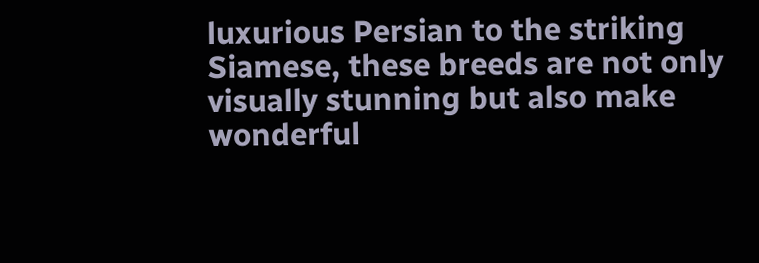luxurious Persian to the striking Siamese, these breeds are not only visually stunning but also make wonderful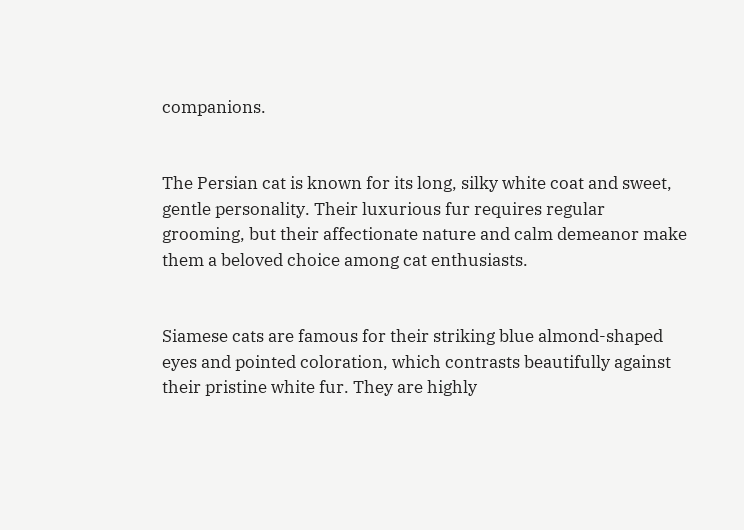companions.


The Persian cat is known for its long, silky white coat and sweet, gentle personality. Their luxurious fur requires regular grooming, but their affectionate nature and calm demeanor make them a beloved choice among cat enthusiasts.


Siamese cats are famous for their striking blue almond-shaped eyes and pointed coloration, which contrasts beautifully against their pristine white fur. They are highly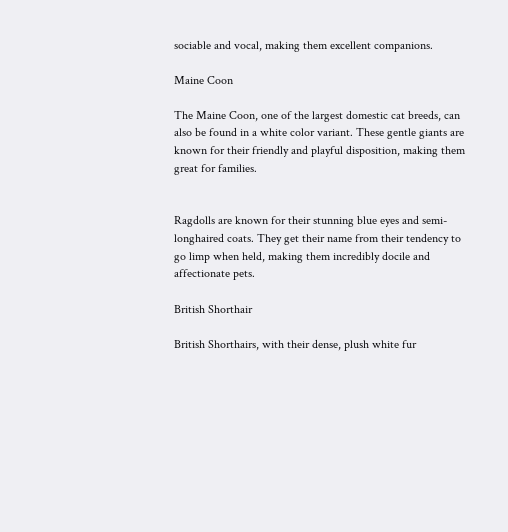sociable and vocal, making them excellent companions.

Maine Coon

The Maine Coon, one of the largest domestic cat breeds, can also be found in a white color variant. These gentle giants are known for their friendly and playful disposition, making them great for families.


Ragdolls are known for their stunning blue eyes and semi-longhaired coats. They get their name from their tendency to go limp when held, making them incredibly docile and affectionate pets.

British Shorthair

British Shorthairs, with their dense, plush white fur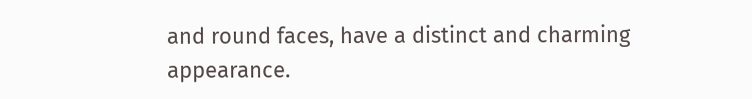and round faces, have a distinct and charming appearance.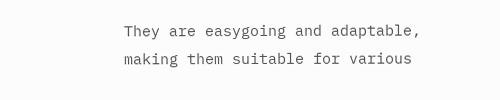They are easygoing and adaptable, making them suitable for various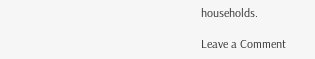households.

Leave a Comment